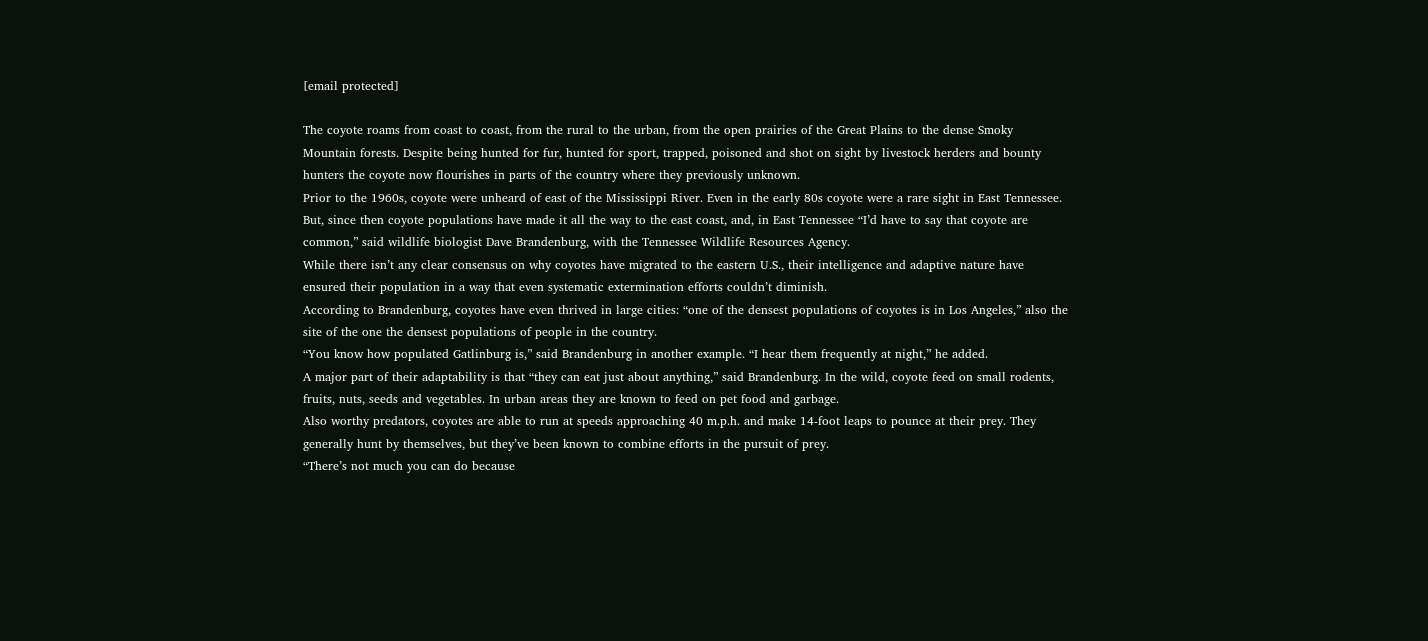[email protected]

The coyote roams from coast to coast, from the rural to the urban, from the open prairies of the Great Plains to the dense Smoky Mountain forests. Despite being hunted for fur, hunted for sport, trapped, poisoned and shot on sight by livestock herders and bounty hunters the coyote now flourishes in parts of the country where they previously unknown.
Prior to the 1960s, coyote were unheard of east of the Mississippi River. Even in the early 80s coyote were a rare sight in East Tennessee. But, since then coyote populations have made it all the way to the east coast, and, in East Tennessee “I’d have to say that coyote are common,” said wildlife biologist Dave Brandenburg, with the Tennessee Wildlife Resources Agency.
While there isn’t any clear consensus on why coyotes have migrated to the eastern U.S., their intelligence and adaptive nature have ensured their population in a way that even systematic extermination efforts couldn’t diminish.
According to Brandenburg, coyotes have even thrived in large cities: “one of the densest populations of coyotes is in Los Angeles,” also the site of the one the densest populations of people in the country.
“You know how populated Gatlinburg is,” said Brandenburg in another example. “I hear them frequently at night,” he added.
A major part of their adaptability is that “they can eat just about anything,” said Brandenburg. In the wild, coyote feed on small rodents, fruits, nuts, seeds and vegetables. In urban areas they are known to feed on pet food and garbage.
Also worthy predators, coyotes are able to run at speeds approaching 40 m.p.h. and make 14-foot leaps to pounce at their prey. They generally hunt by themselves, but they’ve been known to combine efforts in the pursuit of prey.
“There’s not much you can do because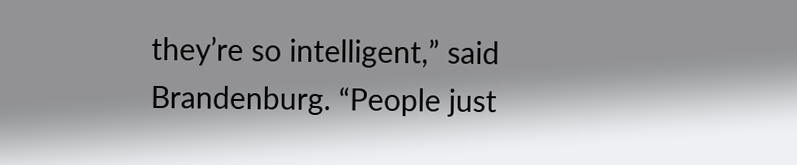they’re so intelligent,” said Brandenburg. “People just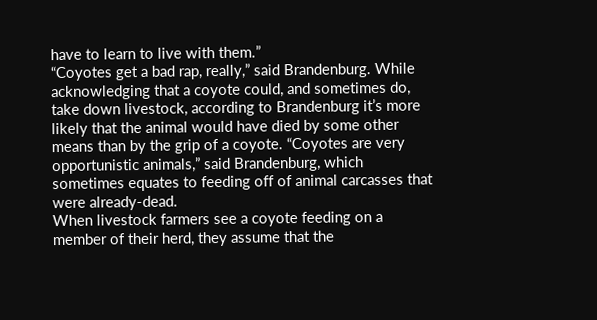have to learn to live with them.”
“Coyotes get a bad rap, really,” said Brandenburg. While acknowledging that a coyote could, and sometimes do, take down livestock, according to Brandenburg it’s more likely that the animal would have died by some other means than by the grip of a coyote. “Coyotes are very opportunistic animals,” said Brandenburg, which sometimes equates to feeding off of animal carcasses that were already-dead.
When livestock farmers see a coyote feeding on a member of their herd, they assume that the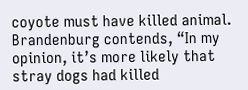coyote must have killed animal. Brandenburg contends, “In my opinion, it’s more likely that stray dogs had killed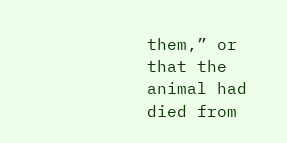them,” or that the animal had died from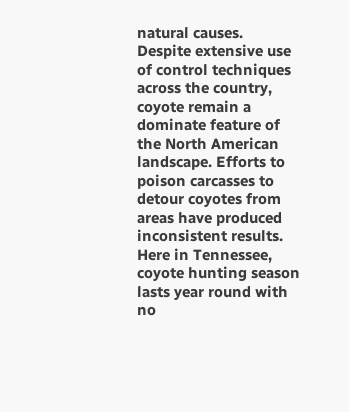natural causes.
Despite extensive use of control techniques across the country, coyote remain a dominate feature of the North American landscape. Efforts to poison carcasses to detour coyotes from areas have produced inconsistent results. Here in Tennessee, coyote hunting season lasts year round with no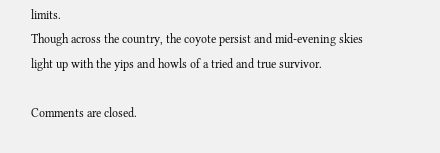limits.
Though across the country, the coyote persist and mid-evening skies light up with the yips and howls of a tried and true survivor.

Comments are closed.